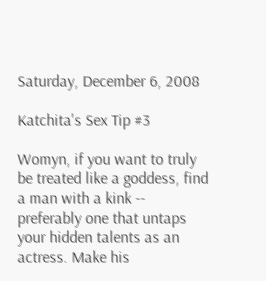Saturday, December 6, 2008

Katchita's Sex Tip #3

Womyn, if you want to truly be treated like a goddess, find a man with a kink -- preferably one that untaps your hidden talents as an actress. Make his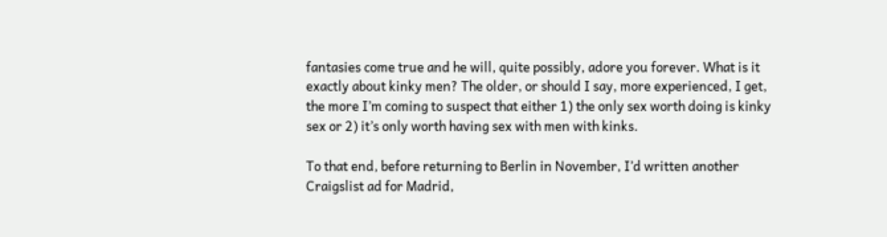fantasies come true and he will, quite possibly, adore you forever. What is it exactly about kinky men? The older, or should I say, more experienced, I get, the more I’m coming to suspect that either 1) the only sex worth doing is kinky sex or 2) it’s only worth having sex with men with kinks.

To that end, before returning to Berlin in November, I’d written another Craigslist ad for Madrid,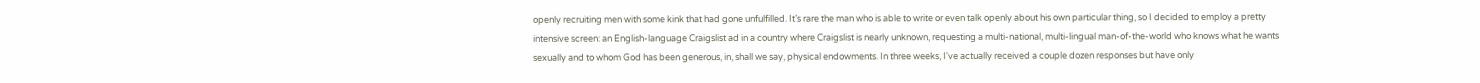openly recruiting men with some kink that had gone unfulfilled. It’s rare the man who is able to write or even talk openly about his own particular thing, so I decided to employ a pretty intensive screen: an English-language Craigslist ad in a country where Craigslist is nearly unknown, requesting a multi-national, multi-lingual man-of-the-world who knows what he wants sexually and to whom God has been generous, in, shall we say, physical endowments. In three weeks, I've actually received a couple dozen responses but have only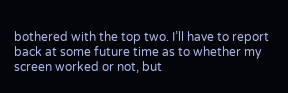bothered with the top two. I’ll have to report back at some future time as to whether my screen worked or not, but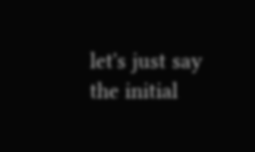let's just say the initial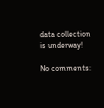data collection is underway!

No comments: